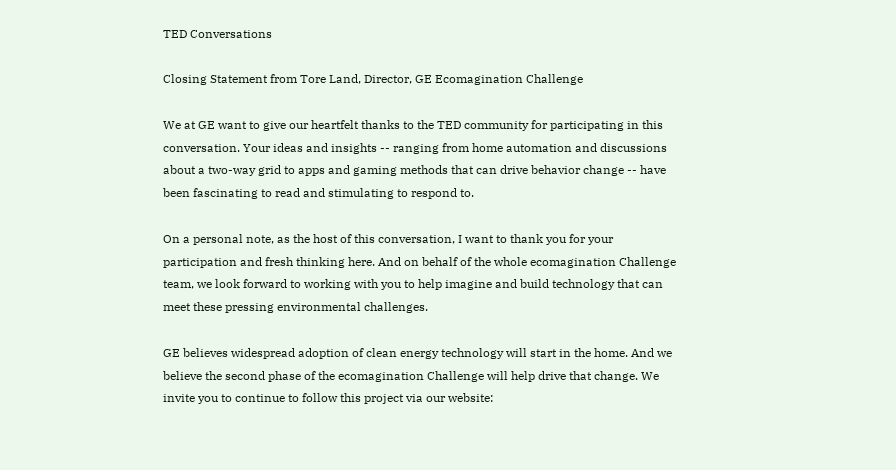TED Conversations

Closing Statement from Tore Land, Director, GE Ecomagination Challenge

We at GE want to give our heartfelt thanks to the TED community for participating in this conversation. Your ideas and insights -- ranging from home automation and discussions about a two-way grid to apps and gaming methods that can drive behavior change -- have been fascinating to read and stimulating to respond to.

On a personal note, as the host of this conversation, I want to thank you for your participation and fresh thinking here. And on behalf of the whole ecomagination Challenge team, we look forward to working with you to help imagine and build technology that can meet these pressing environmental challenges.

GE believes widespread adoption of clean energy technology will start in the home. And we believe the second phase of the ecomagination Challenge will help drive that change. We invite you to continue to follow this project via our website: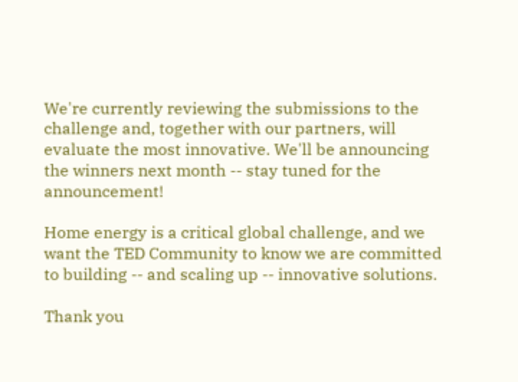We're currently reviewing the submissions to the challenge and, together with our partners, will evaluate the most innovative. We'll be announcing the winners next month -- stay tuned for the announcement!

Home energy is a critical global challenge, and we want the TED Community to know we are committed to building -- and scaling up -- innovative solutions.

Thank you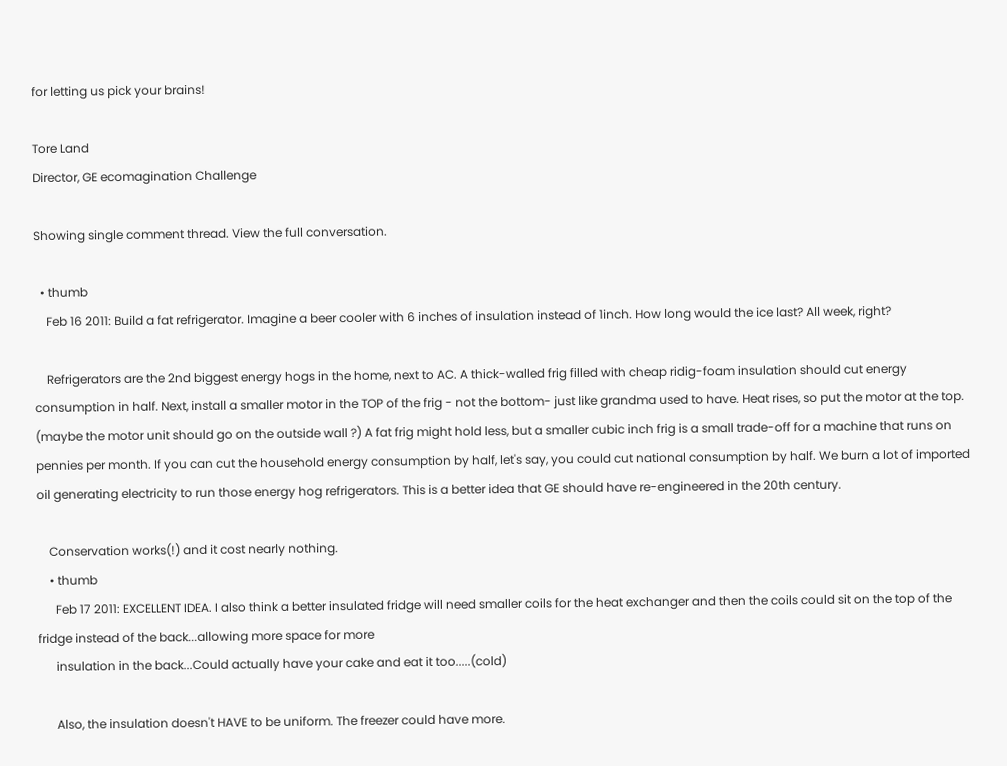for letting us pick your brains!

Tore Land
Director, GE ecomagination Challenge

Showing single comment thread. View the full conversation.

  • thumb
    Feb 16 2011: Build a fat refrigerator. Imagine a beer cooler with 6 inches of insulation instead of 1inch. How long would the ice last? All week, right?

    Refrigerators are the 2nd biggest energy hogs in the home, next to AC. A thick-walled frig filled with cheap ridig-foam insulation should cut energy consumption in half. Next, install a smaller motor in the TOP of the frig - not the bottom- just like grandma used to have. Heat rises, so put the motor at the top. (maybe the motor unit should go on the outside wall ?) A fat frig might hold less, but a smaller cubic inch frig is a small trade-off for a machine that runs on pennies per month. If you can cut the household energy consumption by half, let's say, you could cut national consumption by half. We burn a lot of imported oil generating electricity to run those energy hog refrigerators. This is a better idea that GE should have re-engineered in the 20th century.

    Conservation works(!) and it cost nearly nothing.
    • thumb
      Feb 17 2011: EXCELLENT IDEA. I also think a better insulated fridge will need smaller coils for the heat exchanger and then the coils could sit on the top of the fridge instead of the back...allowing more space for more
      insulation in the back...Could actually have your cake and eat it too.....(cold)

      Also, the insulation doesn't HAVE to be uniform. The freezer could have more.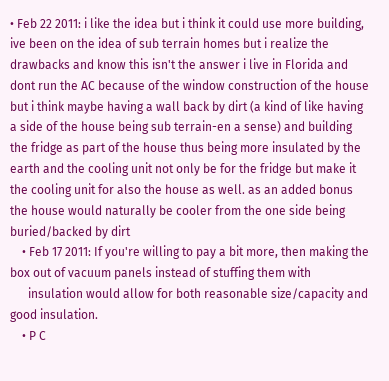• Feb 22 2011: i like the idea but i think it could use more building, ive been on the idea of sub terrain homes but i realize the drawbacks and know this isn't the answer i live in Florida and dont run the AC because of the window construction of the house but i think maybe having a wall back by dirt (a kind of like having a side of the house being sub terrain-en a sense) and building the fridge as part of the house thus being more insulated by the earth and the cooling unit not only be for the fridge but make it the cooling unit for also the house as well. as an added bonus the house would naturally be cooler from the one side being buried/backed by dirt
    • Feb 17 2011: If you're willing to pay a bit more, then making the box out of vacuum panels instead of stuffing them with
      insulation would allow for both reasonable size/capacity and good insulation.
    • P C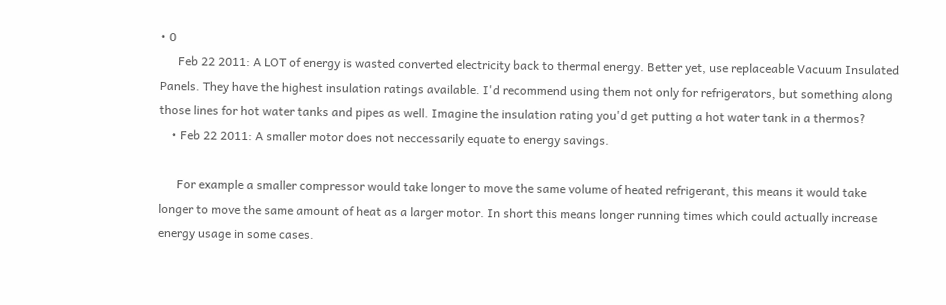• 0
      Feb 22 2011: A LOT of energy is wasted converted electricity back to thermal energy. Better yet, use replaceable Vacuum Insulated Panels. They have the highest insulation ratings available. I'd recommend using them not only for refrigerators, but something along those lines for hot water tanks and pipes as well. Imagine the insulation rating you'd get putting a hot water tank in a thermos?
    • Feb 22 2011: A smaller motor does not neccessarily equate to energy savings.

      For example a smaller compressor would take longer to move the same volume of heated refrigerant, this means it would take longer to move the same amount of heat as a larger motor. In short this means longer running times which could actually increase energy usage in some cases.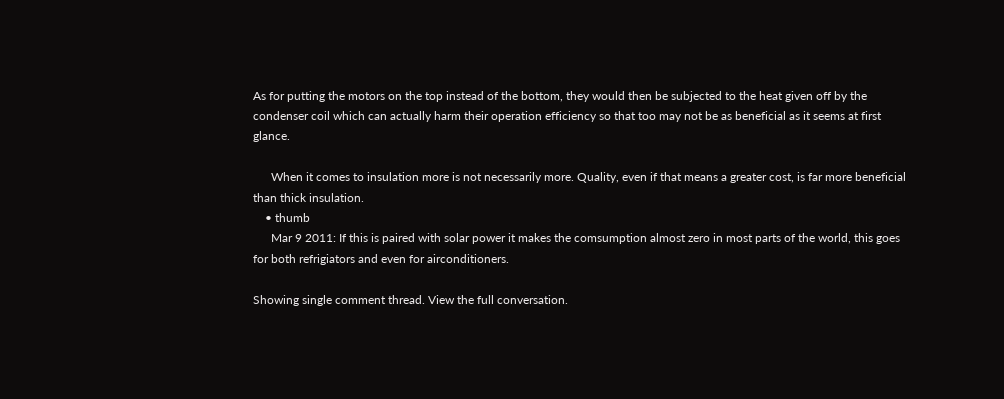As for putting the motors on the top instead of the bottom, they would then be subjected to the heat given off by the condenser coil which can actually harm their operation efficiency so that too may not be as beneficial as it seems at first glance.

      When it comes to insulation more is not necessarily more. Quality, even if that means a greater cost, is far more beneficial than thick insulation.
    • thumb
      Mar 9 2011: If this is paired with solar power it makes the comsumption almost zero in most parts of the world, this goes for both refrigiators and even for airconditioners.

Showing single comment thread. View the full conversation.